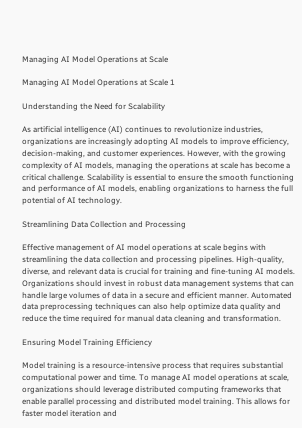Managing AI Model Operations at Scale

Managing AI Model Operations at Scale 1

Understanding the Need for Scalability

As artificial intelligence (AI) continues to revolutionize industries, organizations are increasingly adopting AI models to improve efficiency, decision-making, and customer experiences. However, with the growing complexity of AI models, managing the operations at scale has become a critical challenge. Scalability is essential to ensure the smooth functioning and performance of AI models, enabling organizations to harness the full potential of AI technology.

Streamlining Data Collection and Processing

Effective management of AI model operations at scale begins with streamlining the data collection and processing pipelines. High-quality, diverse, and relevant data is crucial for training and fine-tuning AI models. Organizations should invest in robust data management systems that can handle large volumes of data in a secure and efficient manner. Automated data preprocessing techniques can also help optimize data quality and reduce the time required for manual data cleaning and transformation.

Ensuring Model Training Efficiency

Model training is a resource-intensive process that requires substantial computational power and time. To manage AI model operations at scale, organizations should leverage distributed computing frameworks that enable parallel processing and distributed model training. This allows for faster model iteration and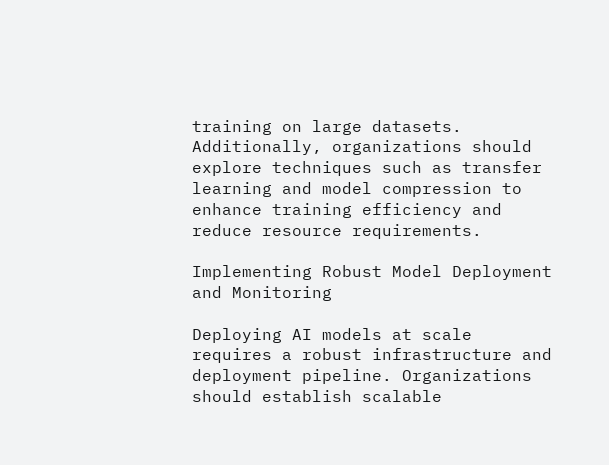training on large datasets. Additionally, organizations should explore techniques such as transfer learning and model compression to enhance training efficiency and reduce resource requirements.

Implementing Robust Model Deployment and Monitoring

Deploying AI models at scale requires a robust infrastructure and deployment pipeline. Organizations should establish scalable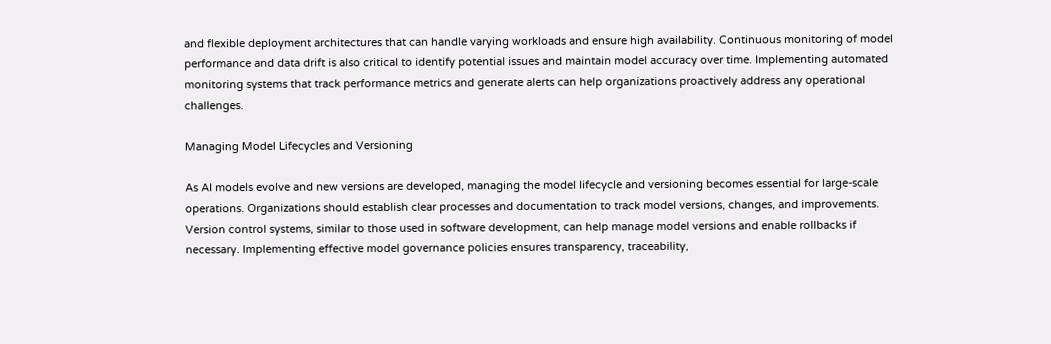and flexible deployment architectures that can handle varying workloads and ensure high availability. Continuous monitoring of model performance and data drift is also critical to identify potential issues and maintain model accuracy over time. Implementing automated monitoring systems that track performance metrics and generate alerts can help organizations proactively address any operational challenges.

Managing Model Lifecycles and Versioning

As AI models evolve and new versions are developed, managing the model lifecycle and versioning becomes essential for large-scale operations. Organizations should establish clear processes and documentation to track model versions, changes, and improvements. Version control systems, similar to those used in software development, can help manage model versions and enable rollbacks if necessary. Implementing effective model governance policies ensures transparency, traceability,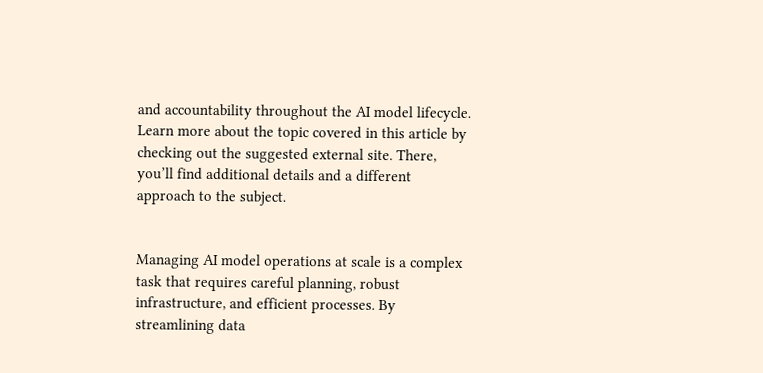and accountability throughout the AI model lifecycle. Learn more about the topic covered in this article by checking out the suggested external site. There, you’ll find additional details and a different approach to the subject.


Managing AI model operations at scale is a complex task that requires careful planning, robust infrastructure, and efficient processes. By streamlining data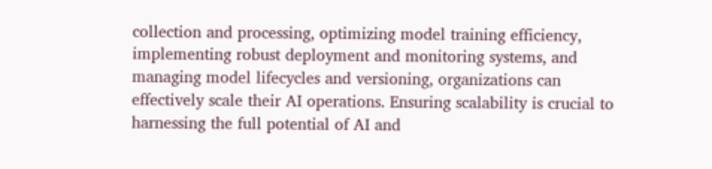collection and processing, optimizing model training efficiency, implementing robust deployment and monitoring systems, and managing model lifecycles and versioning, organizations can effectively scale their AI operations. Ensuring scalability is crucial to harnessing the full potential of AI and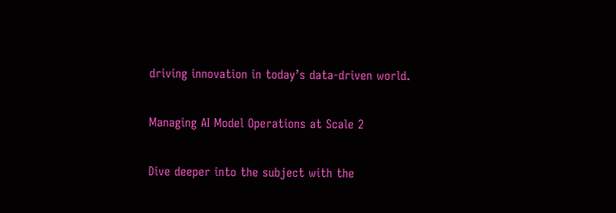driving innovation in today’s data-driven world.

Managing AI Model Operations at Scale 2

Dive deeper into the subject with the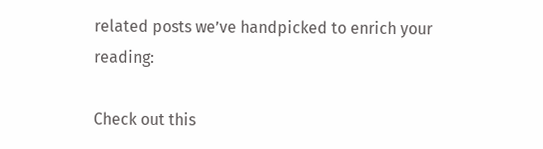related posts we’ve handpicked to enrich your reading:

Check out this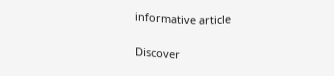informative article

Discover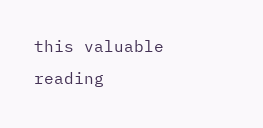this valuable reading